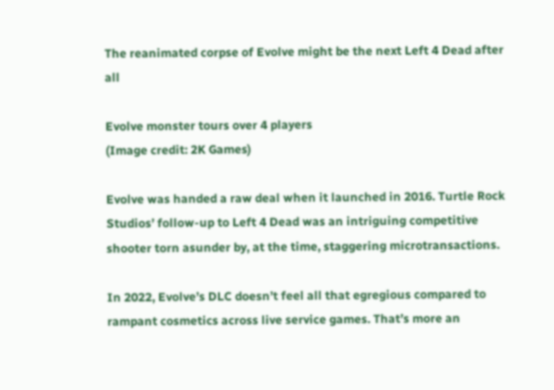The reanimated corpse of Evolve might be the next Left 4 Dead after all

Evolve monster tours over 4 players
(Image credit: 2K Games)

Evolve was handed a raw deal when it launched in 2016. Turtle Rock Studios’ follow-up to Left 4 Dead was an intriguing competitive shooter torn asunder by, at the time, staggering microtransactions.

In 2022, Evolve’s DLC doesn’t feel all that egregious compared to rampant cosmetics across live service games. That’s more an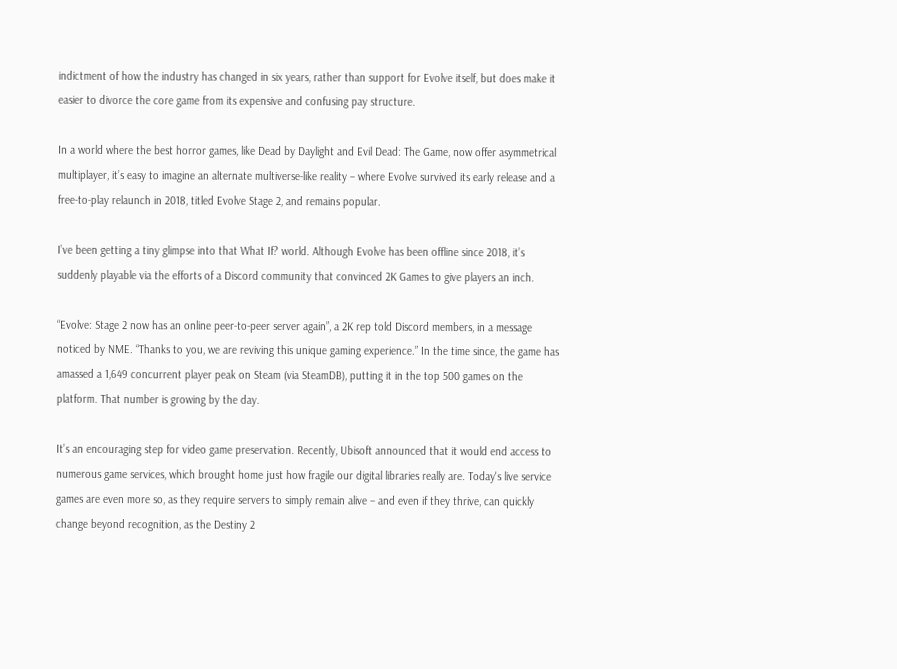indictment of how the industry has changed in six years, rather than support for Evolve itself, but does make it easier to divorce the core game from its expensive and confusing pay structure.

In a world where the best horror games, like Dead by Daylight and Evil Dead: The Game, now offer asymmetrical multiplayer, it’s easy to imagine an alternate multiverse-like reality – where Evolve survived its early release and a free-to-play relaunch in 2018, titled Evolve Stage 2, and remains popular.

I’ve been getting a tiny glimpse into that What If? world. Although Evolve has been offline since 2018, it’s suddenly playable via the efforts of a Discord community that convinced 2K Games to give players an inch.

“Evolve: Stage 2 now has an online peer-to-peer server again”, a 2K rep told Discord members, in a message noticed by NME. “Thanks to you, we are reviving this unique gaming experience.” In the time since, the game has amassed a 1,649 concurrent player peak on Steam (via SteamDB), putting it in the top 500 games on the platform. That number is growing by the day.

It’s an encouraging step for video game preservation. Recently, Ubisoft announced that it would end access to numerous game services, which brought home just how fragile our digital libraries really are. Today's live service games are even more so, as they require servers to simply remain alive – and even if they thrive, can quickly change beyond recognition, as the Destiny 2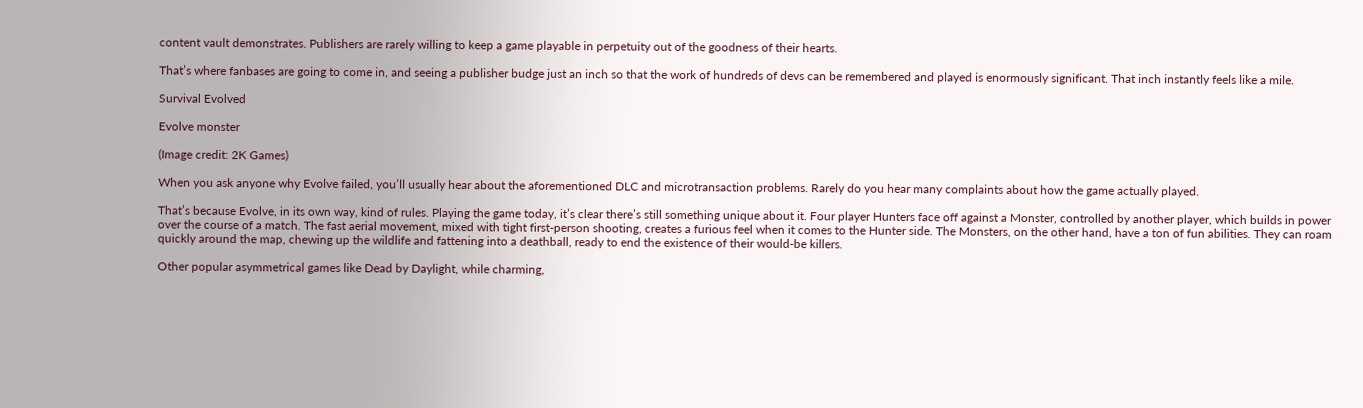content vault demonstrates. Publishers are rarely willing to keep a game playable in perpetuity out of the goodness of their hearts.

That’s where fanbases are going to come in, and seeing a publisher budge just an inch so that the work of hundreds of devs can be remembered and played is enormously significant. That inch instantly feels like a mile.

Survival Evolved

Evolve monster

(Image credit: 2K Games)

When you ask anyone why Evolve failed, you’ll usually hear about the aforementioned DLC and microtransaction problems. Rarely do you hear many complaints about how the game actually played.

That’s because Evolve, in its own way, kind of rules. Playing the game today, it’s clear there’s still something unique about it. Four player Hunters face off against a Monster, controlled by another player, which builds in power over the course of a match. The fast aerial movement, mixed with tight first-person shooting, creates a furious feel when it comes to the Hunter side. The Monsters, on the other hand, have a ton of fun abilities. They can roam quickly around the map, chewing up the wildlife and fattening into a deathball, ready to end the existence of their would-be killers.

Other popular asymmetrical games like Dead by Daylight, while charming,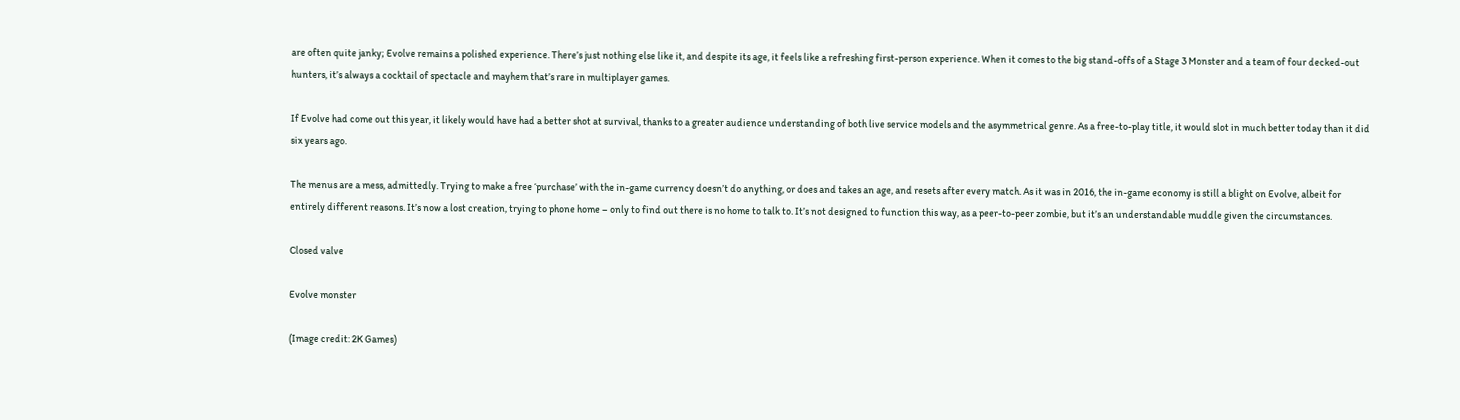are often quite janky; Evolve remains a polished experience. There’s just nothing else like it, and despite its age, it feels like a refreshing first-person experience. When it comes to the big stand-offs of a Stage 3 Monster and a team of four decked-out hunters, it’s always a cocktail of spectacle and mayhem that’s rare in multiplayer games.

If Evolve had come out this year, it likely would have had a better shot at survival, thanks to a greater audience understanding of both live service models and the asymmetrical genre. As a free-to-play title, it would slot in much better today than it did six years ago.

The menus are a mess, admittedly. Trying to make a free ‘purchase’ with the in-game currency doesn’t do anything, or does and takes an age, and resets after every match. As it was in 2016, the in-game economy is still a blight on Evolve, albeit for entirely different reasons. It’s now a lost creation, trying to phone home – only to find out there is no home to talk to. It’s not designed to function this way, as a peer-to-peer zombie, but it’s an understandable muddle given the circumstances.

Closed valve

Evolve monster

(Image credit: 2K Games)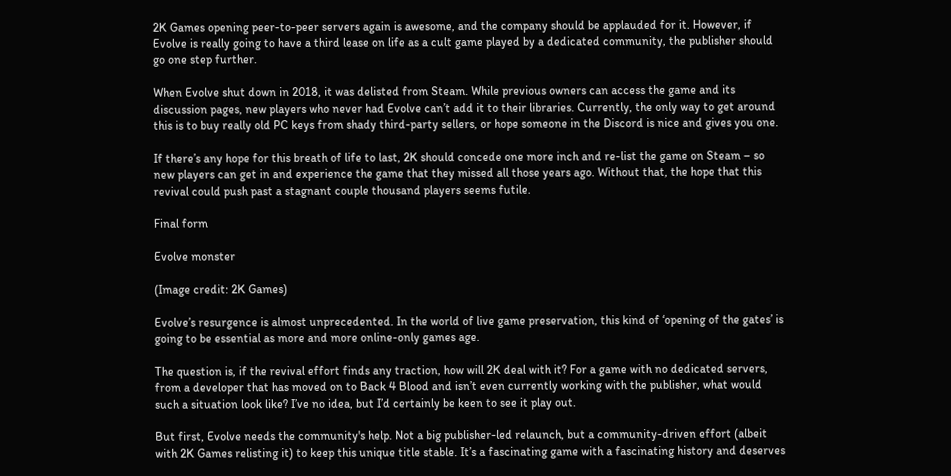2K Games opening peer-to-peer servers again is awesome, and the company should be applauded for it. However, if Evolve is really going to have a third lease on life as a cult game played by a dedicated community, the publisher should go one step further.

When Evolve shut down in 2018, it was delisted from Steam. While previous owners can access the game and its discussion pages, new players who never had Evolve can’t add it to their libraries. Currently, the only way to get around this is to buy really old PC keys from shady third-party sellers, or hope someone in the Discord is nice and gives you one.

If there’s any hope for this breath of life to last, 2K should concede one more inch and re-list the game on Steam – so new players can get in and experience the game that they missed all those years ago. Without that, the hope that this revival could push past a stagnant couple thousand players seems futile.

Final form

Evolve monster

(Image credit: 2K Games)

Evolve’s resurgence is almost unprecedented. In the world of live game preservation, this kind of ‘opening of the gates’ is going to be essential as more and more online-only games age.

The question is, if the revival effort finds any traction, how will 2K deal with it? For a game with no dedicated servers, from a developer that has moved on to Back 4 Blood and isn’t even currently working with the publisher, what would such a situation look like? I’ve no idea, but I’d certainly be keen to see it play out.

But first, Evolve needs the community's help. Not a big publisher-led relaunch, but a community-driven effort (albeit with 2K Games relisting it) to keep this unique title stable. It’s a fascinating game with a fascinating history and deserves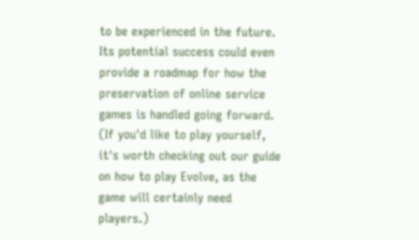to be experienced in the future. Its potential success could even provide a roadmap for how the preservation of online service games is handled going forward. (If you'd like to play yourself, it's worth checking out our guide on how to play Evolve, as the game will certainly need players.)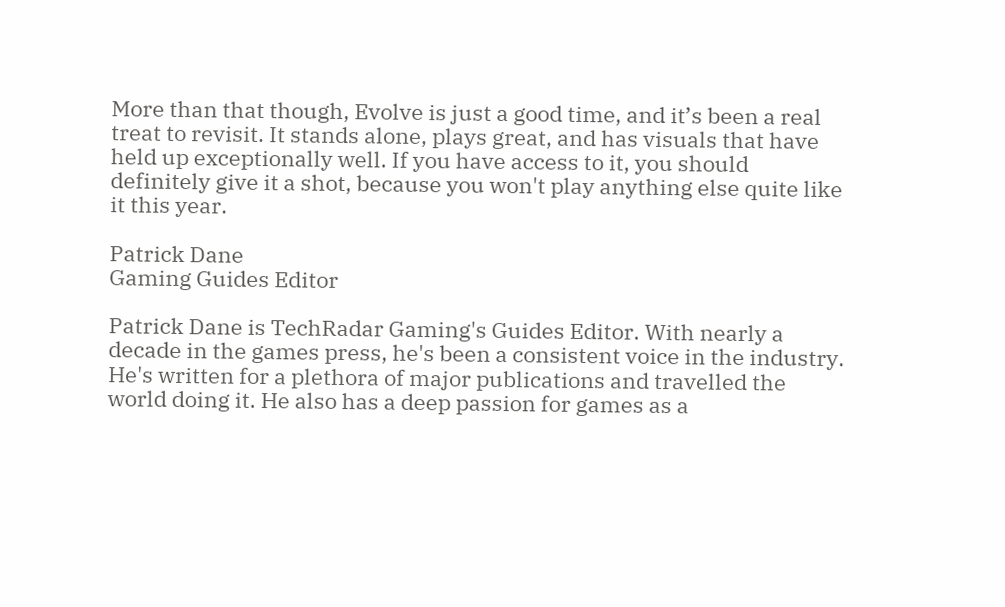More than that though, Evolve is just a good time, and it’s been a real treat to revisit. It stands alone, plays great, and has visuals that have held up exceptionally well. If you have access to it, you should definitely give it a shot, because you won't play anything else quite like it this year.

Patrick Dane
Gaming Guides Editor

Patrick Dane is TechRadar Gaming's Guides Editor. With nearly a decade in the games press, he's been a consistent voice in the industry. He's written for a plethora of major publications and travelled the world doing it. He also has a deep passion for games as a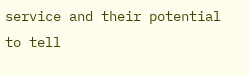service and their potential to tell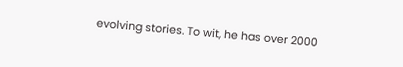evolving stories. To wit, he has over 2000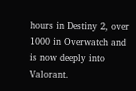hours in Destiny 2, over 1000 in Overwatch and is now deeply into Valorant.